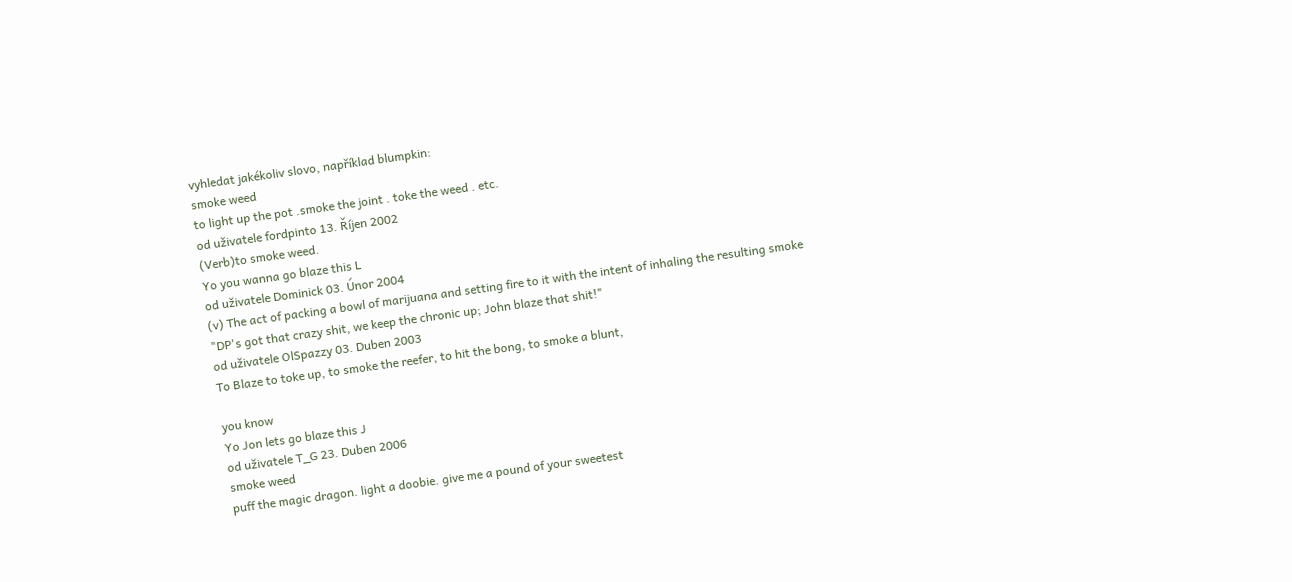vyhledat jakékoliv slovo, například blumpkin:
smoke weed
to light up the pot .smoke the joint . toke the weed . etc.
od uživatele fordpinto 13. Říjen 2002
(Verb)to smoke weed.
Yo you wanna go blaze this L
od uživatele Dominick 03. Únor 2004
(v) The act of packing a bowl of marijuana and setting fire to it with the intent of inhaling the resulting smoke
"DP's got that crazy shit, we keep the chronic up; John blaze that shit!"
od uživatele OlSpazzy 03. Duben 2003
To Blaze to toke up, to smoke the reefer, to hit the bong, to smoke a blunt,

you know
Yo Jon lets go blaze this J
od uživatele T_G 23. Duben 2006
smoke weed
puff the magic dragon. light a doobie. give me a pound of your sweetest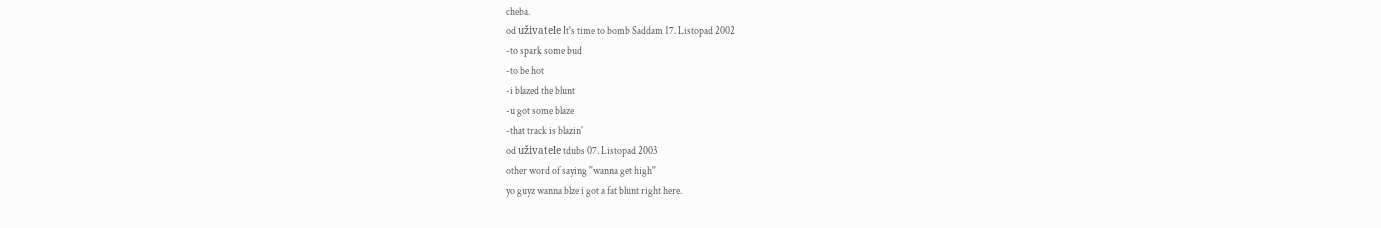cheba.
od uživatele It's time to bomb Saddam 17. Listopad 2002
-to spark some bud
-to be hot
-i blazed the blunt
-u got some blaze
-that track is blazin'
od uživatele tdubs 07. Listopad 2003
other word of saying ''wanna get high''
yo guyz wanna blze i got a fat blunt right here.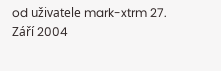od uživatele mark-xtrm 27. Září 2004